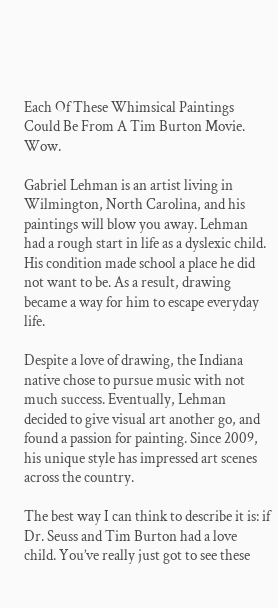Each Of These Whimsical Paintings Could Be From A Tim Burton Movie. Wow.

Gabriel Lehman is an artist living in Wilmington, North Carolina, and his paintings will blow you away. Lehman had a rough start in life as a dyslexic child. His condition made school a place he did not want to be. As a result, drawing became a way for him to escape everyday life.

Despite a love of drawing, the Indiana native chose to pursue music with not much success. Eventually, Lehman decided to give visual art another go, and found a passion for painting. Since 2009, his unique style has impressed art scenes across the country.

The best way I can think to describe it is: if Dr. Seuss and Tim Burton had a love child. You’ve really just got to see these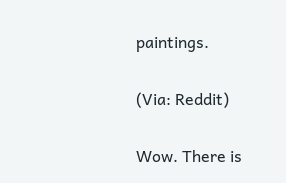paintings.

(Via: Reddit)

Wow. There is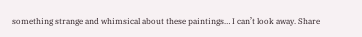something strange and whimsical about these paintings… I can’t look away. Share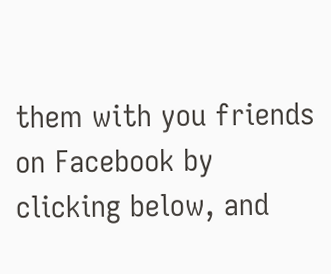them with you friends on Facebook by clicking below, and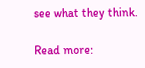see what they think.

Read more: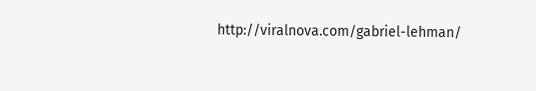http://viralnova.com/gabriel-lehman/